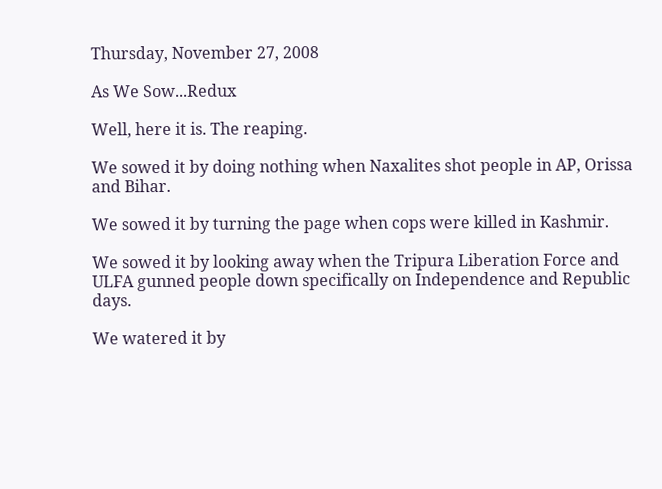Thursday, November 27, 2008

As We Sow...Redux

Well, here it is. The reaping.

We sowed it by doing nothing when Naxalites shot people in AP, Orissa and Bihar.

We sowed it by turning the page when cops were killed in Kashmir.

We sowed it by looking away when the Tripura Liberation Force and ULFA gunned people down specifically on Independence and Republic days.

We watered it by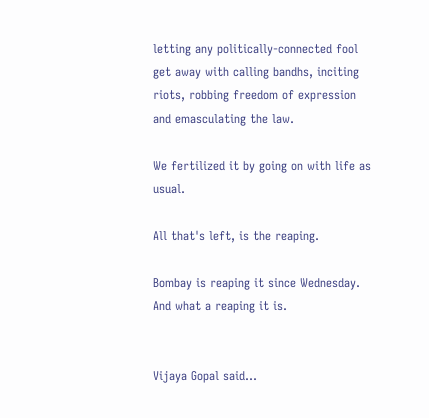letting any politically-connected fool get away with calling bandhs, inciting riots, robbing freedom of expression and emasculating the law.

We fertilized it by going on with life as usual.

All that's left, is the reaping.

Bombay is reaping it since Wednesday. And what a reaping it is.


Vijaya Gopal said...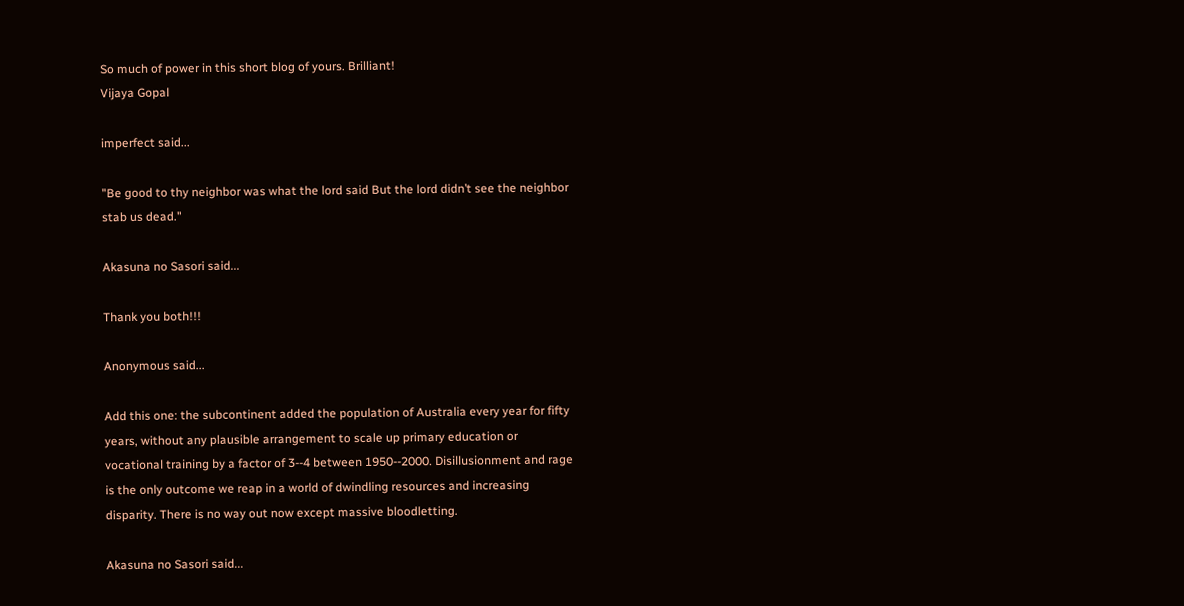So much of power in this short blog of yours. Brilliant!
Vijaya Gopal

imperfect said...

"Be good to thy neighbor was what the lord said But the lord didn’t see the neighbor stab us dead."

Akasuna no Sasori said...

Thank you both!!!

Anonymous said...

Add this one: the subcontinent added the population of Australia every year for fifty years, without any plausible arrangement to scale up primary education or vocational training by a factor of 3--4 between 1950--2000. Disillusionment and rage is the only outcome we reap in a world of dwindling resources and increasing disparity. There is no way out now except massive bloodletting.

Akasuna no Sasori said...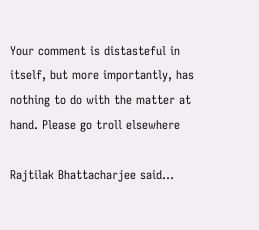Your comment is distasteful in itself, but more importantly, has nothing to do with the matter at hand. Please go troll elsewhere

Rajtilak Bhattacharjee said...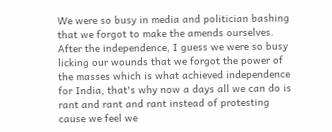We were so busy in media and politician bashing that we forgot to make the amends ourselves. After the independence, I guess we were so busy licking our wounds that we forgot the power of the masses which is what achieved independence for India, that's why now a days all we can do is rant and rant and rant instead of protesting cause we feel we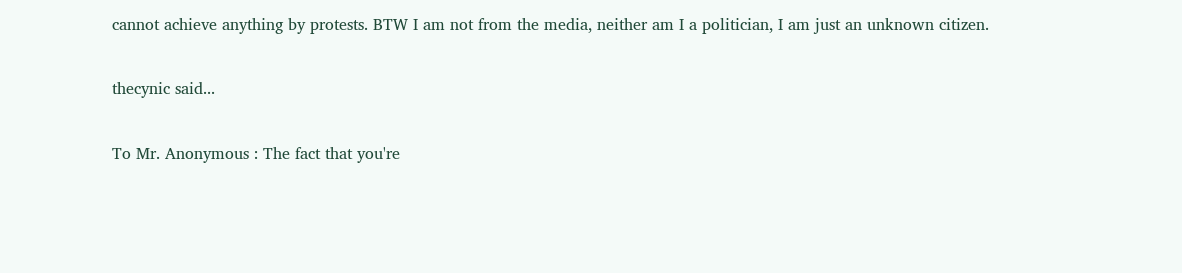cannot achieve anything by protests. BTW I am not from the media, neither am I a politician, I am just an unknown citizen.

thecynic said...

To Mr. Anonymous : The fact that you're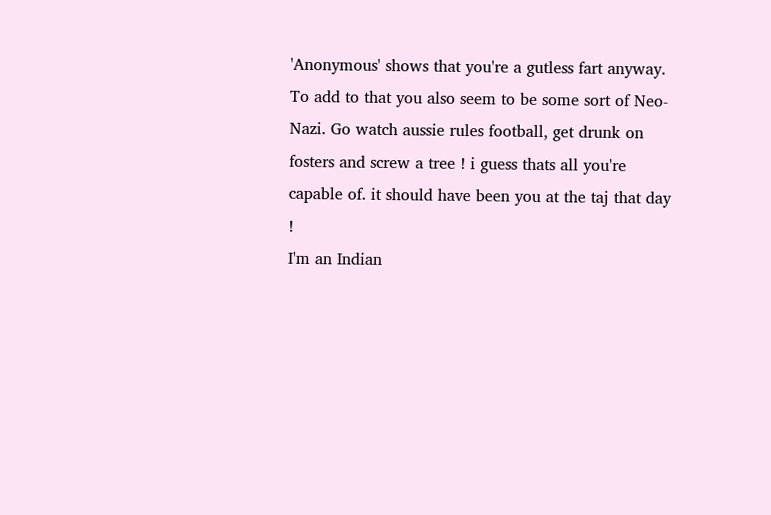'Anonymous' shows that you're a gutless fart anyway. To add to that you also seem to be some sort of Neo-Nazi. Go watch aussie rules football, get drunk on fosters and screw a tree ! i guess thats all you're capable of. it should have been you at the taj that day !
I'm an Indian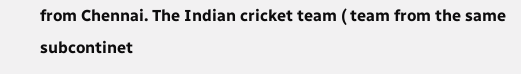from Chennai. The Indian cricket team ( team from the same subcontinet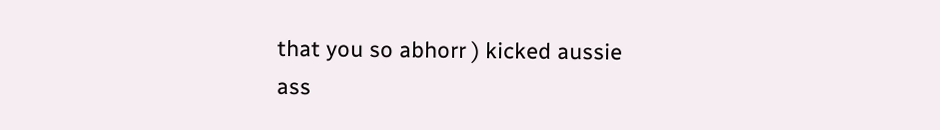that you so abhorr ) kicked aussie ass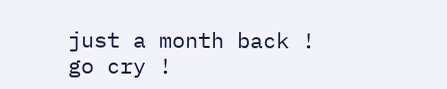just a month back ! go cry !